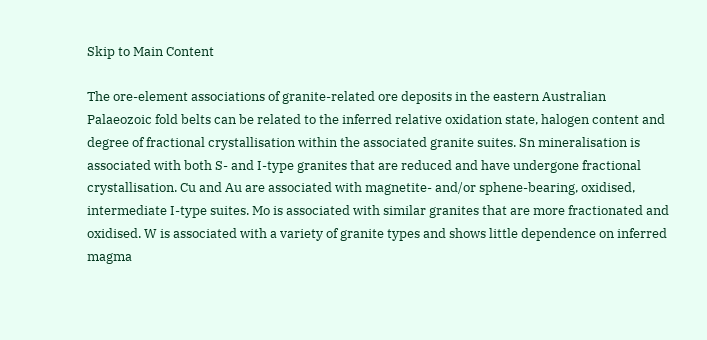Skip to Main Content

The ore-element associations of granite-related ore deposits in the eastern Australian Palaeozoic fold belts can be related to the inferred relative oxidation state, halogen content and degree of fractional crystallisation within the associated granite suites. Sn mineralisation is associated with both S- and I-type granites that are reduced and have undergone fractional crystallisation. Cu and Au are associated with magnetite- and/or sphene-bearing, oxidised, intermediate I-type suites. Mo is associated with similar granites that are more fractionated and oxidised. W is associated with a variety of granite types and shows little dependence on inferred magma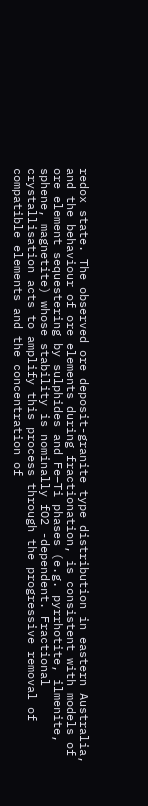redox state. The observed ore deposit-granite type distribution in eastern Australia, and the behaviour of ore elements during fractionation, is consistent with models of ore element sequestering by sulphides and Fe–Ti phases (e.g. pyrrhotite, ilmenite, sphene, magnetite) whose stability is nominally fO2 -dependent. Fractional crystallisation acts to amplify this process through the progressive removal of compatible elements and the concentration of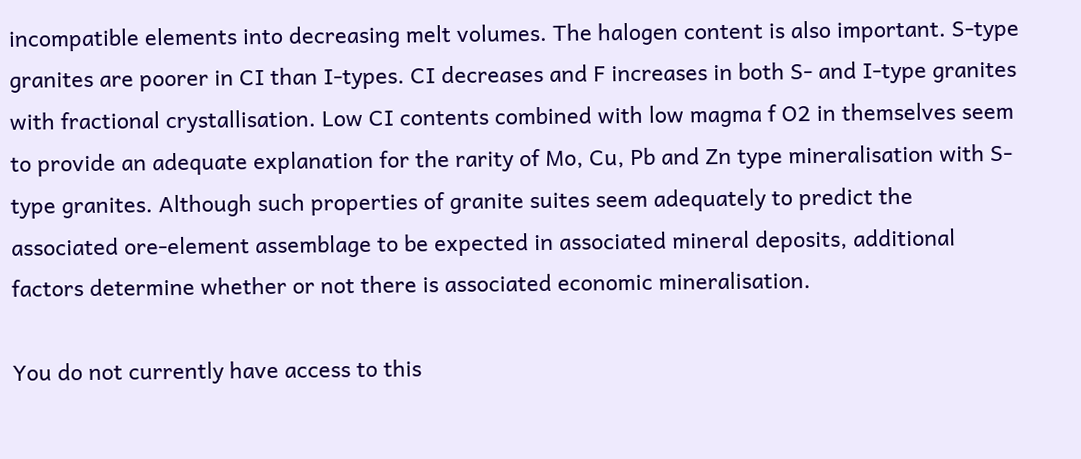incompatible elements into decreasing melt volumes. The halogen content is also important. S-type granites are poorer in CI than I-types. CI decreases and F increases in both S- and I-type granites with fractional crystallisation. Low CI contents combined with low magma f O2 in themselves seem to provide an adequate explanation for the rarity of Mo, Cu, Pb and Zn type mineralisation with S-type granites. Although such properties of granite suites seem adequately to predict the associated ore-element assemblage to be expected in associated mineral deposits, additional factors determine whether or not there is associated economic mineralisation.

You do not currently have access to this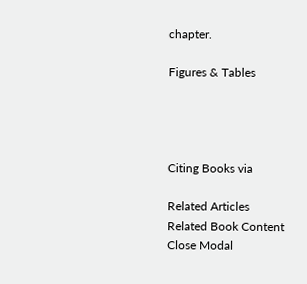chapter.

Figures & Tables




Citing Books via

Related Articles
Related Book Content
Close Modal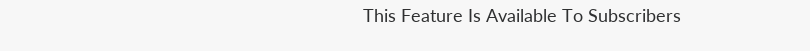This Feature Is Available To Subscribers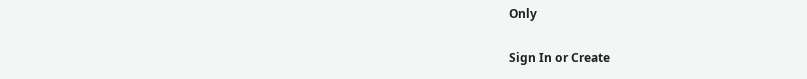Only

Sign In or Create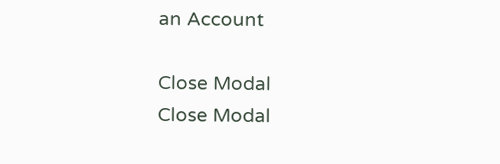an Account

Close Modal
Close Modal